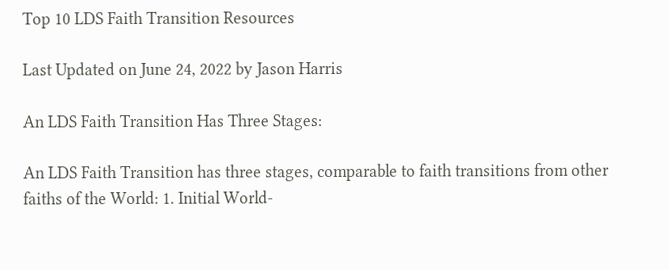Top 10 LDS Faith Transition Resources

Last Updated on June 24, 2022 by Jason Harris

An LDS Faith Transition Has Three Stages:

An LDS Faith Transition has three stages, comparable to faith transitions from other faiths of the World: 1. Initial World-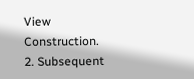View Construction. 2. Subsequent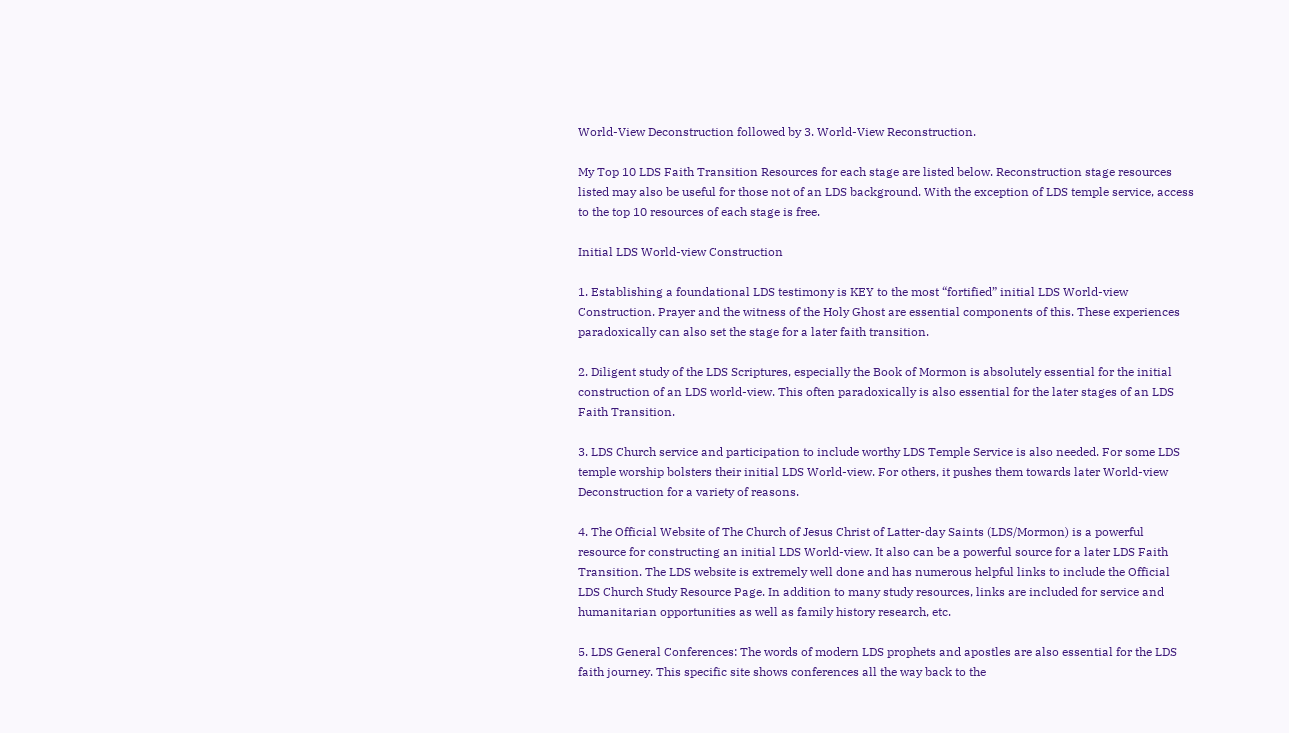World-View Deconstruction followed by 3. World-View Reconstruction.

My Top 10 LDS Faith Transition Resources for each stage are listed below. Reconstruction stage resources listed may also be useful for those not of an LDS background. With the exception of LDS temple service, access to the top 10 resources of each stage is free.

Initial LDS World-view Construction

1. Establishing a foundational LDS testimony is KEY to the most “fortified” initial LDS World-view Construction. Prayer and the witness of the Holy Ghost are essential components of this. These experiences paradoxically can also set the stage for a later faith transition.

2. Diligent study of the LDS Scriptures, especially the Book of Mormon is absolutely essential for the initial construction of an LDS world-view. This often paradoxically is also essential for the later stages of an LDS Faith Transition.

3. LDS Church service and participation to include worthy LDS Temple Service is also needed. For some LDS temple worship bolsters their initial LDS World-view. For others, it pushes them towards later World-view Deconstruction for a variety of reasons.

4. The Official Website of The Church of Jesus Christ of Latter-day Saints (LDS/Mormon) is a powerful resource for constructing an initial LDS World-view. It also can be a powerful source for a later LDS Faith Transition. The LDS website is extremely well done and has numerous helpful links to include the Official LDS Church Study Resource Page. In addition to many study resources, links are included for service and humanitarian opportunities as well as family history research, etc.

5. LDS General Conferences: The words of modern LDS prophets and apostles are also essential for the LDS faith journey. This specific site shows conferences all the way back to the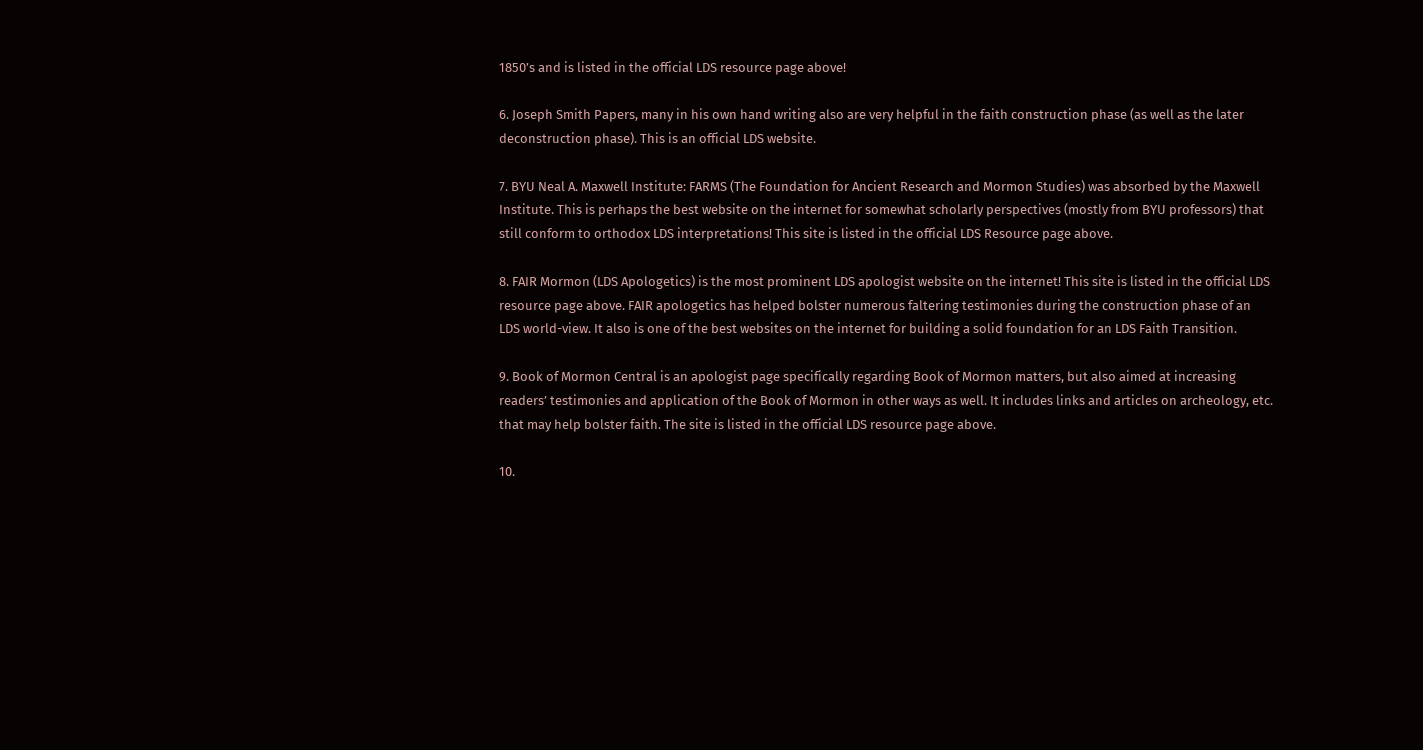1850’s and is listed in the official LDS resource page above!

6. Joseph Smith Papers, many in his own hand writing also are very helpful in the faith construction phase (as well as the later deconstruction phase). This is an official LDS website.

7. BYU Neal A. Maxwell Institute: FARMS (The Foundation for Ancient Research and Mormon Studies) was absorbed by the Maxwell Institute. This is perhaps the best website on the internet for somewhat scholarly perspectives (mostly from BYU professors) that still conform to orthodox LDS interpretations! This site is listed in the official LDS Resource page above.

8. FAIR Mormon (LDS Apologetics) is the most prominent LDS apologist website on the internet! This site is listed in the official LDS resource page above. FAIR apologetics has helped bolster numerous faltering testimonies during the construction phase of an LDS world-view. It also is one of the best websites on the internet for building a solid foundation for an LDS Faith Transition.

9. Book of Mormon Central is an apologist page specifically regarding Book of Mormon matters, but also aimed at increasing readers’ testimonies and application of the Book of Mormon in other ways as well. It includes links and articles on archeology, etc. that may help bolster faith. The site is listed in the official LDS resource page above.

10.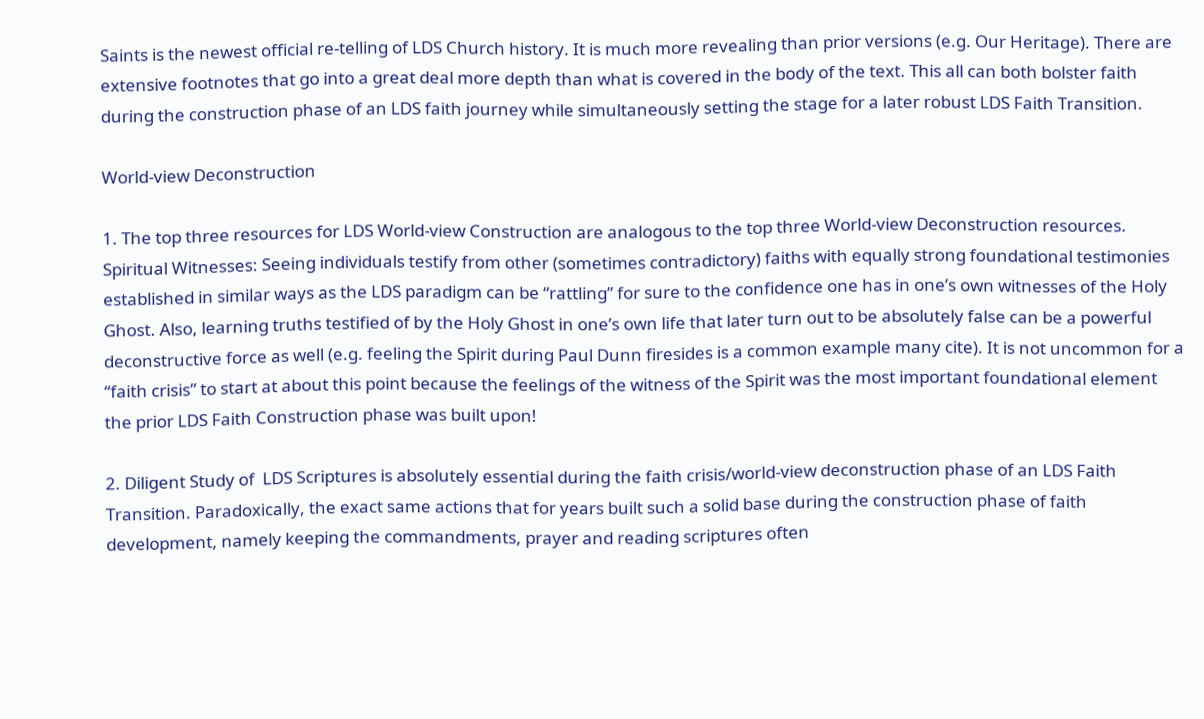Saints is the newest official re-telling of LDS Church history. It is much more revealing than prior versions (e.g. Our Heritage). There are extensive footnotes that go into a great deal more depth than what is covered in the body of the text. This all can both bolster faith during the construction phase of an LDS faith journey while simultaneously setting the stage for a later robust LDS Faith Transition.

World-view Deconstruction

1. The top three resources for LDS World-view Construction are analogous to the top three World-view Deconstruction resources. Spiritual Witnesses: Seeing individuals testify from other (sometimes contradictory) faiths with equally strong foundational testimonies established in similar ways as the LDS paradigm can be “rattling” for sure to the confidence one has in one’s own witnesses of the Holy Ghost. Also, learning truths testified of by the Holy Ghost in one’s own life that later turn out to be absolutely false can be a powerful deconstructive force as well (e.g. feeling the Spirit during Paul Dunn firesides is a common example many cite). It is not uncommon for a “faith crisis” to start at about this point because the feelings of the witness of the Spirit was the most important foundational element the prior LDS Faith Construction phase was built upon!

2. Diligent Study of  LDS Scriptures is absolutely essential during the faith crisis/world-view deconstruction phase of an LDS Faith Transition. Paradoxically, the exact same actions that for years built such a solid base during the construction phase of faith development, namely keeping the commandments, prayer and reading scriptures often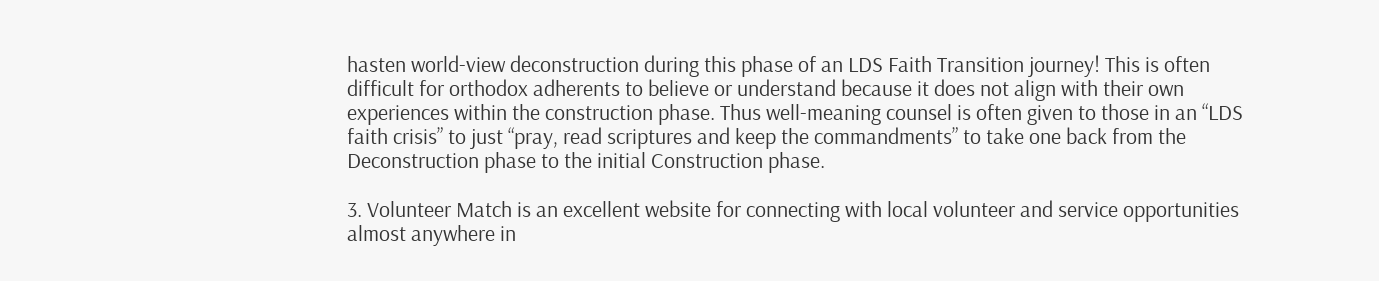hasten world-view deconstruction during this phase of an LDS Faith Transition journey! This is often difficult for orthodox adherents to believe or understand because it does not align with their own experiences within the construction phase. Thus well-meaning counsel is often given to those in an “LDS faith crisis” to just “pray, read scriptures and keep the commandments” to take one back from the Deconstruction phase to the initial Construction phase.

3. Volunteer Match is an excellent website for connecting with local volunteer and service opportunities almost anywhere in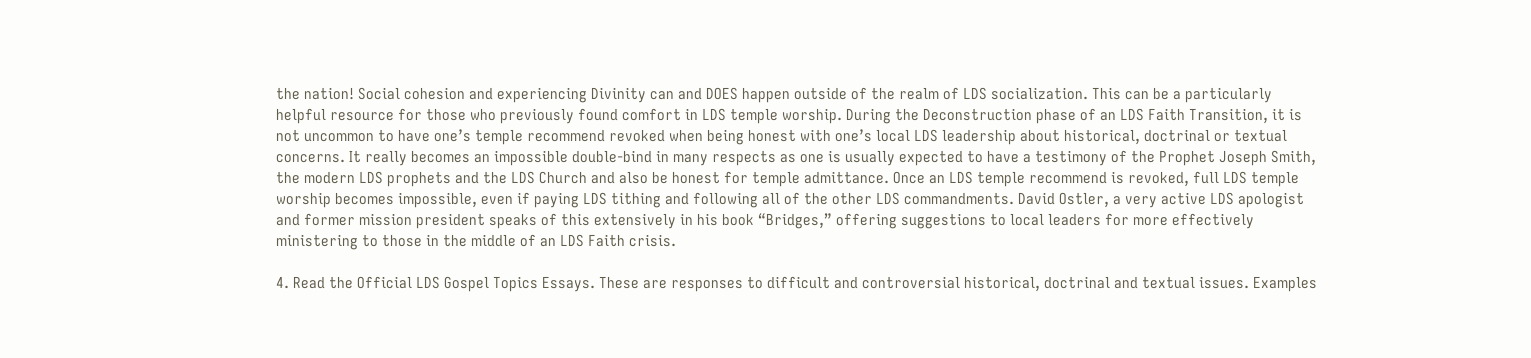the nation! Social cohesion and experiencing Divinity can and DOES happen outside of the realm of LDS socialization. This can be a particularly helpful resource for those who previously found comfort in LDS temple worship. During the Deconstruction phase of an LDS Faith Transition, it is not uncommon to have one’s temple recommend revoked when being honest with one’s local LDS leadership about historical, doctrinal or textual concerns. It really becomes an impossible double-bind in many respects as one is usually expected to have a testimony of the Prophet Joseph Smith, the modern LDS prophets and the LDS Church and also be honest for temple admittance. Once an LDS temple recommend is revoked, full LDS temple worship becomes impossible, even if paying LDS tithing and following all of the other LDS commandments. David Ostler, a very active LDS apologist and former mission president speaks of this extensively in his book “Bridges,” offering suggestions to local leaders for more effectively ministering to those in the middle of an LDS Faith crisis.

4. Read the Official LDS Gospel Topics Essays. These are responses to difficult and controversial historical, doctrinal and textual issues. Examples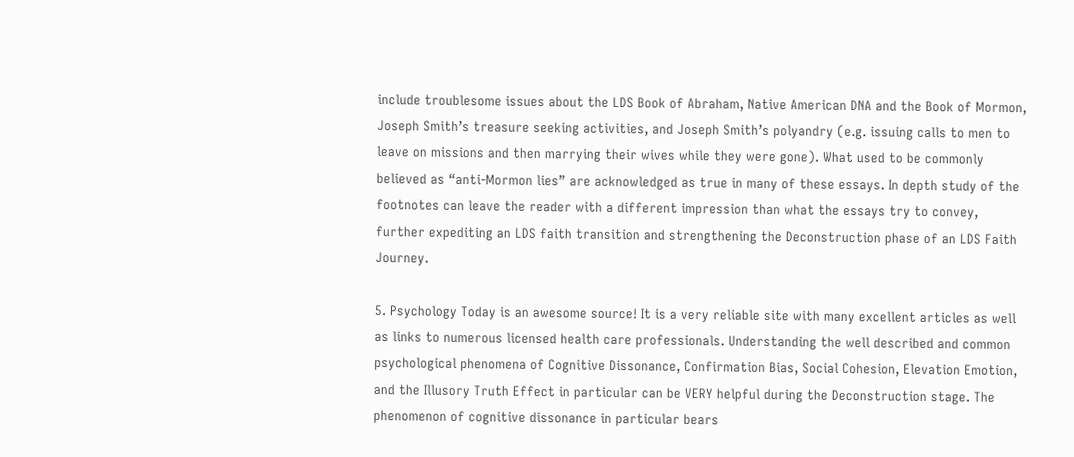include troublesome issues about the LDS Book of Abraham, Native American DNA and the Book of Mormon, Joseph Smith’s treasure seeking activities, and Joseph Smith’s polyandry (e.g. issuing calls to men to leave on missions and then marrying their wives while they were gone). What used to be commonly believed as “anti-Mormon lies” are acknowledged as true in many of these essays. In depth study of the footnotes can leave the reader with a different impression than what the essays try to convey, further expediting an LDS faith transition and strengthening the Deconstruction phase of an LDS Faith Journey.

5. Psychology Today is an awesome source! It is a very reliable site with many excellent articles as well as links to numerous licensed health care professionals. Understanding the well described and common psychological phenomena of Cognitive Dissonance, Confirmation Bias, Social Cohesion, Elevation Emotion, and the Illusory Truth Effect in particular can be VERY helpful during the Deconstruction stage. The phenomenon of cognitive dissonance in particular bears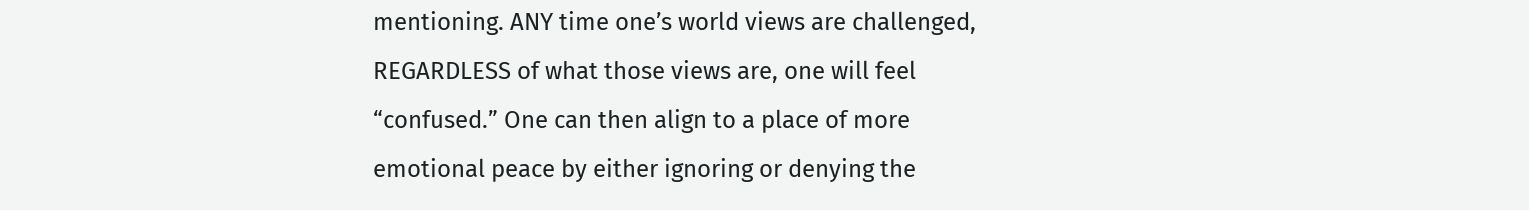mentioning. ANY time one’s world views are challenged, REGARDLESS of what those views are, one will feel “confused.” One can then align to a place of more emotional peace by either ignoring or denying the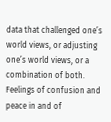data that challenged one’s world views, or adjusting one’s world views, or a combination of both. Feelings of confusion and peace in and of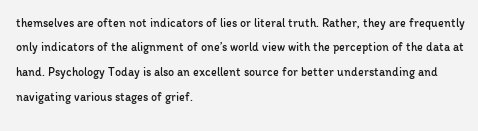themselves are often not indicators of lies or literal truth. Rather, they are frequently only indicators of the alignment of one’s world view with the perception of the data at hand. Psychology Today is also an excellent source for better understanding and navigating various stages of grief.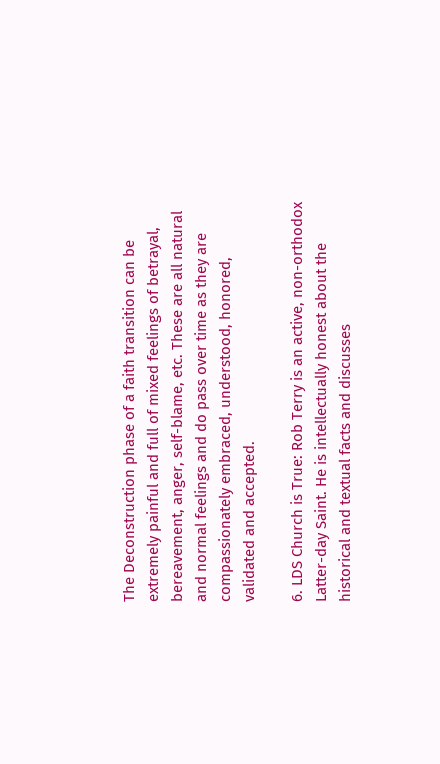The Deconstruction phase of a faith transition can be extremely painful and full of mixed feelings of betrayal, bereavement, anger, self-blame, etc. These are all natural and normal feelings and do pass over time as they are compassionately embraced, understood, honored, validated and accepted.

6. LDS Church is True: Rob Terry is an active, non-orthodox Latter-day Saint. He is intellectually honest about the historical and textual facts and discusses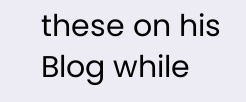these on his Blog while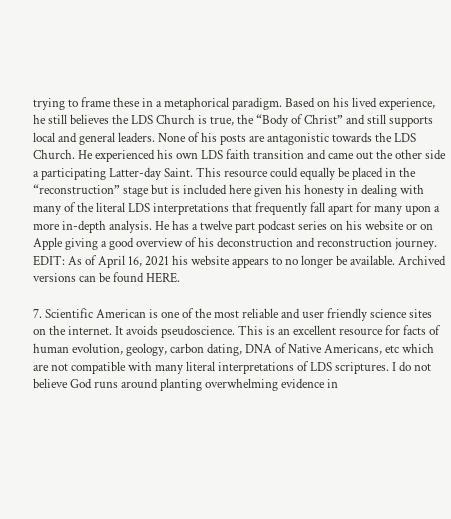trying to frame these in a metaphorical paradigm. Based on his lived experience, he still believes the LDS Church is true, the “Body of Christ” and still supports local and general leaders. None of his posts are antagonistic towards the LDS Church. He experienced his own LDS faith transition and came out the other side a participating Latter-day Saint. This resource could equally be placed in the “reconstruction” stage but is included here given his honesty in dealing with many of the literal LDS interpretations that frequently fall apart for many upon a more in-depth analysis. He has a twelve part podcast series on his website or on Apple giving a good overview of his deconstruction and reconstruction journey. EDIT: As of April 16, 2021 his website appears to no longer be available. Archived versions can be found HERE.

7. Scientific American is one of the most reliable and user friendly science sites on the internet. It avoids pseudoscience. This is an excellent resource for facts of human evolution, geology, carbon dating, DNA of Native Americans, etc which are not compatible with many literal interpretations of LDS scriptures. I do not believe God runs around planting overwhelming evidence in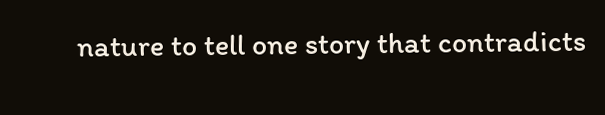nature to tell one story that contradicts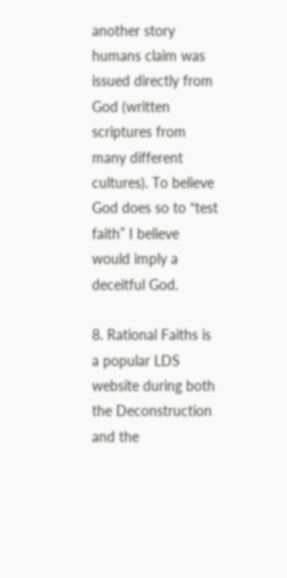another story humans claim was issued directly from God (written scriptures from many different cultures). To believe God does so to “test faith” I believe would imply a deceitful God.

8. Rational Faiths is a popular LDS website during both the Deconstruction and the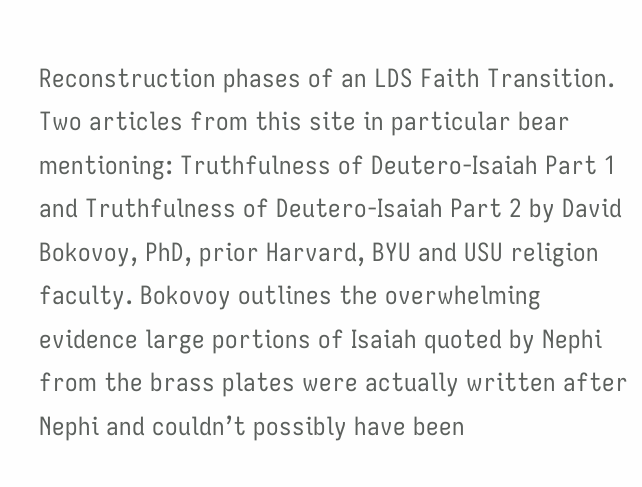Reconstruction phases of an LDS Faith Transition. Two articles from this site in particular bear mentioning: Truthfulness of Deutero-Isaiah Part 1 and Truthfulness of Deutero-Isaiah Part 2 by David Bokovoy, PhD, prior Harvard, BYU and USU religion faculty. Bokovoy outlines the overwhelming evidence large portions of Isaiah quoted by Nephi from the brass plates were actually written after Nephi and couldn’t possibly have been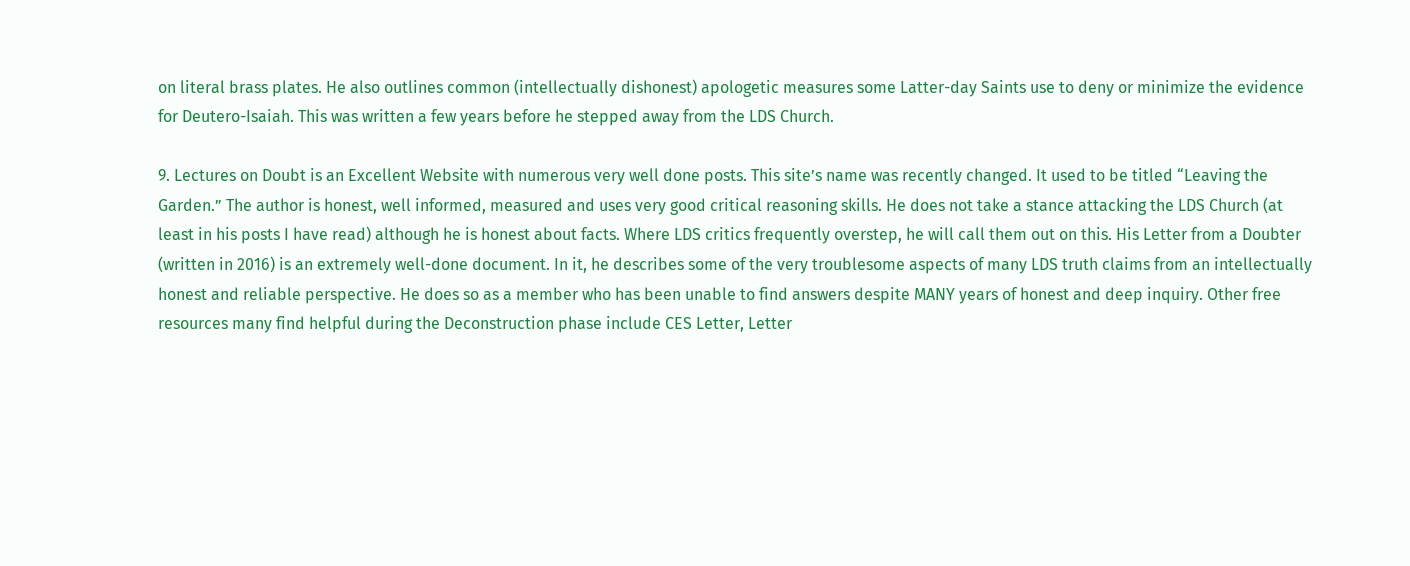on literal brass plates. He also outlines common (intellectually dishonest) apologetic measures some Latter-day Saints use to deny or minimize the evidence for Deutero-Isaiah. This was written a few years before he stepped away from the LDS Church.

9. Lectures on Doubt is an Excellent Website with numerous very well done posts. This site’s name was recently changed. It used to be titled “Leaving the Garden.” The author is honest, well informed, measured and uses very good critical reasoning skills. He does not take a stance attacking the LDS Church (at least in his posts I have read) although he is honest about facts. Where LDS critics frequently overstep, he will call them out on this. His Letter from a Doubter (written in 2016) is an extremely well-done document. In it, he describes some of the very troublesome aspects of many LDS truth claims from an intellectually honest and reliable perspective. He does so as a member who has been unable to find answers despite MANY years of honest and deep inquiry. Other free resources many find helpful during the Deconstruction phase include CES Letter, Letter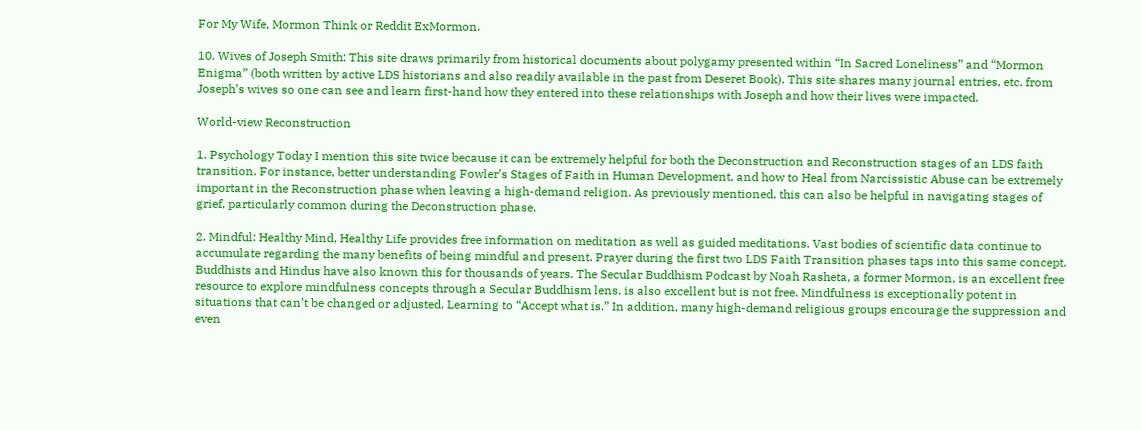For My Wife, Mormon Think or Reddit ExMormon.

10. Wives of Joseph Smith: This site draws primarily from historical documents about polygamy presented within “In Sacred Loneliness” and “Mormon Enigma” (both written by active LDS historians and also readily available in the past from Deseret Book). This site shares many journal entries, etc. from Joseph’s wives so one can see and learn first-hand how they entered into these relationships with Joseph and how their lives were impacted.

World-view Reconstruction

1. Psychology Today I mention this site twice because it can be extremely helpful for both the Deconstruction and Reconstruction stages of an LDS faith transition. For instance, better understanding Fowler’s Stages of Faith in Human Development, and how to Heal from Narcissistic Abuse can be extremely important in the Reconstruction phase when leaving a high-demand religion. As previously mentioned, this can also be helpful in navigating stages of grief, particularly common during the Deconstruction phase.

2. Mindful: Healthy Mind, Healthy Life provides free information on meditation as well as guided meditations. Vast bodies of scientific data continue to accumulate regarding the many benefits of being mindful and present. Prayer during the first two LDS Faith Transition phases taps into this same concept. Buddhists and Hindus have also known this for thousands of years. The Secular Buddhism Podcast by Noah Rasheta, a former Mormon, is an excellent free resource to explore mindfulness concepts through a Secular Buddhism lens. is also excellent but is not free. Mindfulness is exceptionally potent in situations that can’t be changed or adjusted. Learning to “Accept what is.” In addition, many high-demand religious groups encourage the suppression and even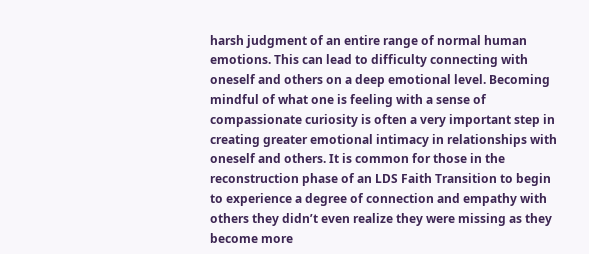harsh judgment of an entire range of normal human emotions. This can lead to difficulty connecting with oneself and others on a deep emotional level. Becoming mindful of what one is feeling with a sense of compassionate curiosity is often a very important step in creating greater emotional intimacy in relationships with oneself and others. It is common for those in the reconstruction phase of an LDS Faith Transition to begin to experience a degree of connection and empathy with others they didn’t even realize they were missing as they become more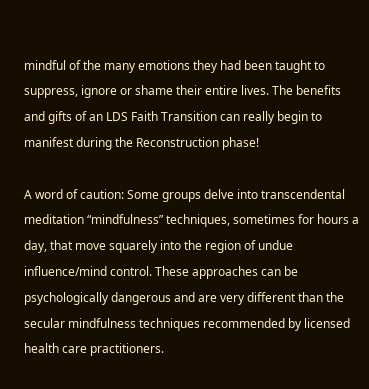mindful of the many emotions they had been taught to suppress, ignore or shame their entire lives. The benefits and gifts of an LDS Faith Transition can really begin to manifest during the Reconstruction phase!

A word of caution: Some groups delve into transcendental meditation “mindfulness” techniques, sometimes for hours a day, that move squarely into the region of undue influence/mind control. These approaches can be psychologically dangerous and are very different than the secular mindfulness techniques recommended by licensed health care practitioners.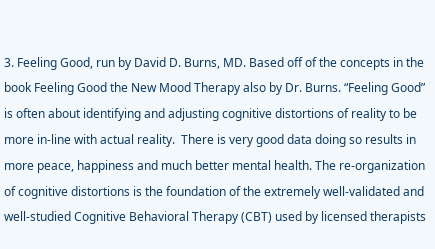3. Feeling Good, run by David D. Burns, MD. Based off of the concepts in the book Feeling Good the New Mood Therapy also by Dr. Burns. “Feeling Good” is often about identifying and adjusting cognitive distortions of reality to be more in-line with actual reality.  There is very good data doing so results in more peace, happiness and much better mental health. The re-organization of cognitive distortions is the foundation of the extremely well-validated and well-studied Cognitive Behavioral Therapy (CBT) used by licensed therapists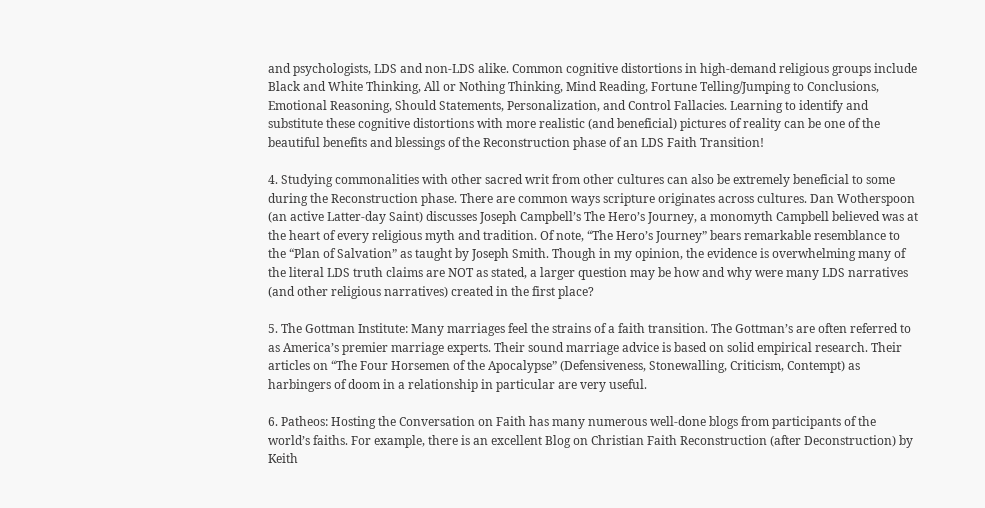and psychologists, LDS and non-LDS alike. Common cognitive distortions in high-demand religious groups include Black and White Thinking, All or Nothing Thinking, Mind Reading, Fortune Telling/Jumping to Conclusions, Emotional Reasoning, Should Statements, Personalization, and Control Fallacies. Learning to identify and substitute these cognitive distortions with more realistic (and beneficial) pictures of reality can be one of the beautiful benefits and blessings of the Reconstruction phase of an LDS Faith Transition!

4. Studying commonalities with other sacred writ from other cultures can also be extremely beneficial to some during the Reconstruction phase. There are common ways scripture originates across cultures. Dan Wotherspoon (an active Latter-day Saint) discusses Joseph Campbell’s The Hero’s Journey, a monomyth Campbell believed was at the heart of every religious myth and tradition. Of note, “The Hero’s Journey” bears remarkable resemblance to the “Plan of Salvation” as taught by Joseph Smith. Though in my opinion, the evidence is overwhelming many of the literal LDS truth claims are NOT as stated, a larger question may be how and why were many LDS narratives (and other religious narratives) created in the first place?

5. The Gottman Institute: Many marriages feel the strains of a faith transition. The Gottman’s are often referred to as America’s premier marriage experts. Their sound marriage advice is based on solid empirical research. Their articles on “The Four Horsemen of the Apocalypse” (Defensiveness, Stonewalling, Criticism, Contempt) as harbingers of doom in a relationship in particular are very useful.

6. Patheos: Hosting the Conversation on Faith has many numerous well-done blogs from participants of the world’s faiths. For example, there is an excellent Blog on Christian Faith Reconstruction (after Deconstruction) by Keith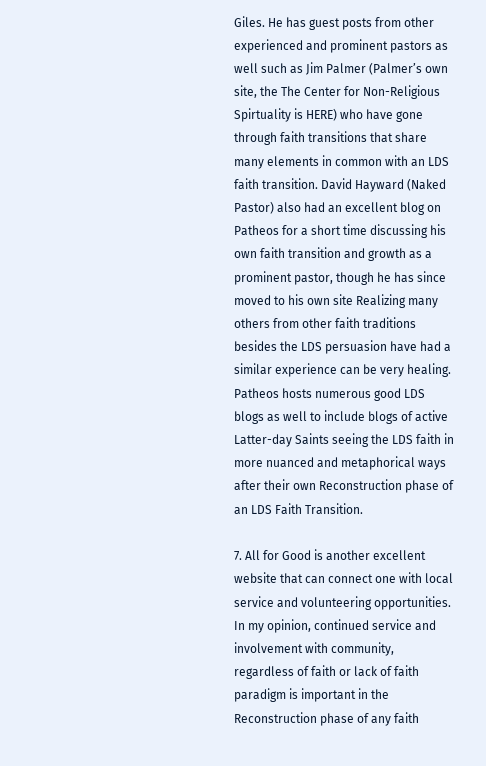Giles. He has guest posts from other experienced and prominent pastors as well such as Jim Palmer (Palmer’s own site, the The Center for Non-Religious Spirtuality is HERE) who have gone through faith transitions that share many elements in common with an LDS faith transition. David Hayward (Naked Pastor) also had an excellent blog on Patheos for a short time discussing his own faith transition and growth as a prominent pastor, though he has since moved to his own site Realizing many others from other faith traditions besides the LDS persuasion have had a similar experience can be very healing. Patheos hosts numerous good LDS blogs as well to include blogs of active Latter-day Saints seeing the LDS faith in more nuanced and metaphorical ways after their own Reconstruction phase of an LDS Faith Transition.

7. All for Good is another excellent website that can connect one with local service and volunteering opportunities. In my opinion, continued service and involvement with community, regardless of faith or lack of faith paradigm is important in the Reconstruction phase of any faith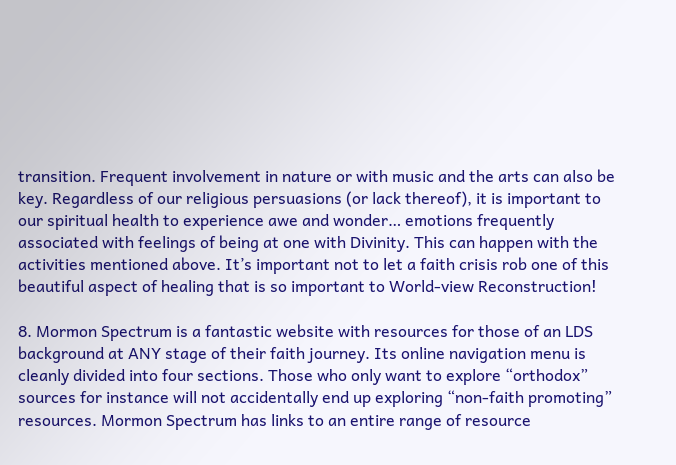transition. Frequent involvement in nature or with music and the arts can also be key. Regardless of our religious persuasions (or lack thereof), it is important to our spiritual health to experience awe and wonder… emotions frequently associated with feelings of being at one with Divinity. This can happen with the activities mentioned above. It’s important not to let a faith crisis rob one of this beautiful aspect of healing that is so important to World-view Reconstruction!

8. Mormon Spectrum is a fantastic website with resources for those of an LDS background at ANY stage of their faith journey. Its online navigation menu is cleanly divided into four sections. Those who only want to explore “orthodox” sources for instance will not accidentally end up exploring “non-faith promoting” resources. Mormon Spectrum has links to an entire range of resource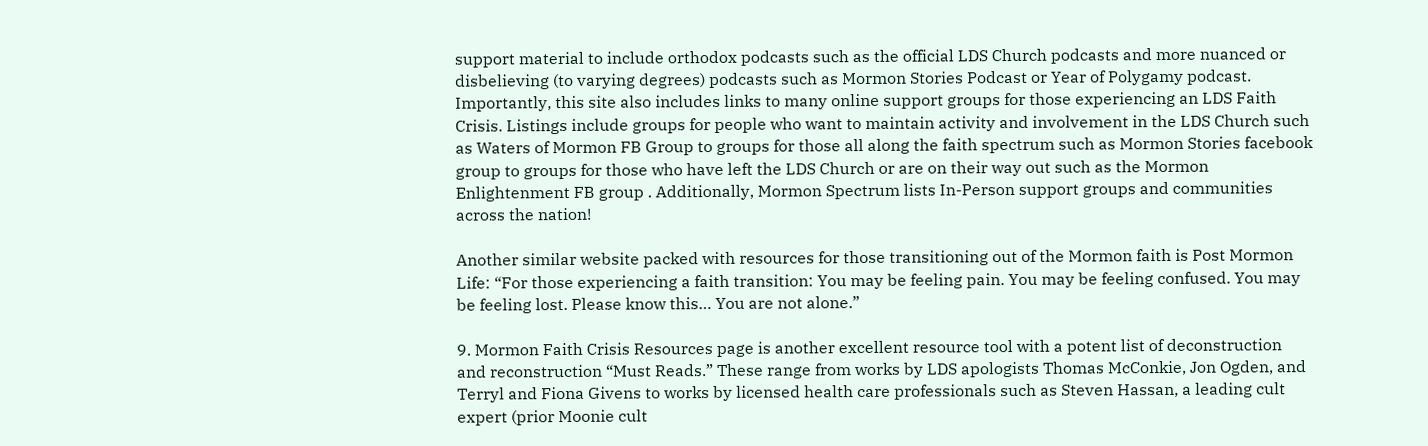support material to include orthodox podcasts such as the official LDS Church podcasts and more nuanced or disbelieving (to varying degrees) podcasts such as Mormon Stories Podcast or Year of Polygamy podcast. Importantly, this site also includes links to many online support groups for those experiencing an LDS Faith Crisis. Listings include groups for people who want to maintain activity and involvement in the LDS Church such as Waters of Mormon FB Group to groups for those all along the faith spectrum such as Mormon Stories facebook group to groups for those who have left the LDS Church or are on their way out such as the Mormon Enlightenment FB group . Additionally, Mormon Spectrum lists In-Person support groups and communities across the nation!

Another similar website packed with resources for those transitioning out of the Mormon faith is Post Mormon Life: “For those experiencing a faith transition: You may be feeling pain. You may be feeling confused. You may be feeling lost. Please know this… You are not alone.”

9. Mormon Faith Crisis Resources page is another excellent resource tool with a potent list of deconstruction and reconstruction “Must Reads.” These range from works by LDS apologists Thomas McConkie, Jon Ogden, and Terryl and Fiona Givens to works by licensed health care professionals such as Steven Hassan, a leading cult expert (prior Moonie cult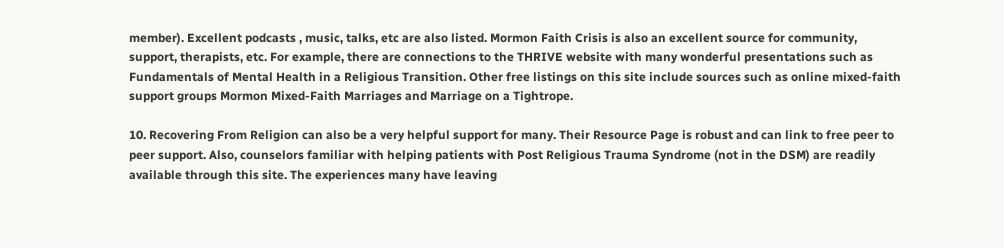member). Excellent podcasts , music, talks, etc are also listed. Mormon Faith Crisis is also an excellent source for community, support, therapists, etc. For example, there are connections to the THRIVE website with many wonderful presentations such as Fundamentals of Mental Health in a Religious Transition. Other free listings on this site include sources such as online mixed-faith support groups Mormon Mixed-Faith Marriages and Marriage on a Tightrope.

10. Recovering From Religion can also be a very helpful support for many. Their Resource Page is robust and can link to free peer to peer support. Also, counselors familiar with helping patients with Post Religious Trauma Syndrome (not in the DSM) are readily available through this site. The experiences many have leaving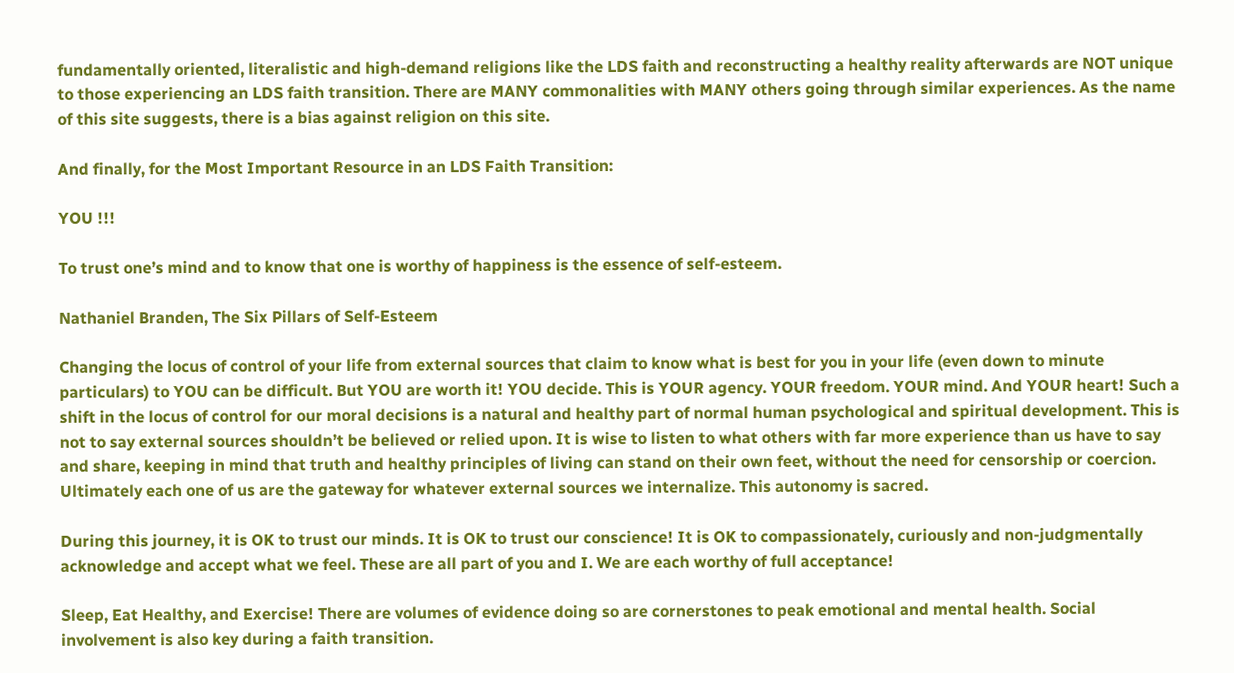fundamentally oriented, literalistic and high-demand religions like the LDS faith and reconstructing a healthy reality afterwards are NOT unique to those experiencing an LDS faith transition. There are MANY commonalities with MANY others going through similar experiences. As the name of this site suggests, there is a bias against religion on this site.

And finally, for the Most Important Resource in an LDS Faith Transition:

YOU !!!

To trust one’s mind and to know that one is worthy of happiness is the essence of self-esteem.

Nathaniel Branden, The Six Pillars of Self-Esteem

Changing the locus of control of your life from external sources that claim to know what is best for you in your life (even down to minute particulars) to YOU can be difficult. But YOU are worth it! YOU decide. This is YOUR agency. YOUR freedom. YOUR mind. And YOUR heart! Such a shift in the locus of control for our moral decisions is a natural and healthy part of normal human psychological and spiritual development. This is not to say external sources shouldn’t be believed or relied upon. It is wise to listen to what others with far more experience than us have to say and share, keeping in mind that truth and healthy principles of living can stand on their own feet, without the need for censorship or coercion. Ultimately each one of us are the gateway for whatever external sources we internalize. This autonomy is sacred.

During this journey, it is OK to trust our minds. It is OK to trust our conscience! It is OK to compassionately, curiously and non-judgmentally acknowledge and accept what we feel. These are all part of you and I. We are each worthy of full acceptance!

Sleep, Eat Healthy, and Exercise! There are volumes of evidence doing so are cornerstones to peak emotional and mental health. Social involvement is also key during a faith transition.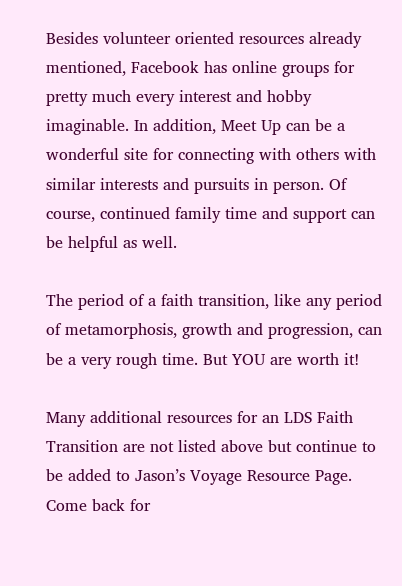Besides volunteer oriented resources already mentioned, Facebook has online groups for pretty much every interest and hobby imaginable. In addition, Meet Up can be a wonderful site for connecting with others with similar interests and pursuits in person. Of course, continued family time and support can be helpful as well.

The period of a faith transition, like any period of metamorphosis, growth and progression, can be a very rough time. But YOU are worth it!

Many additional resources for an LDS Faith Transition are not listed above but continue to be added to Jason’s Voyage Resource Page. Come back for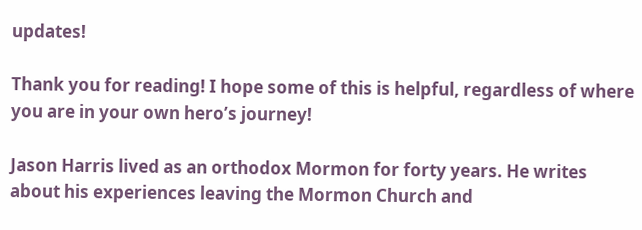updates!

Thank you for reading! I hope some of this is helpful, regardless of where you are in your own hero’s journey!

Jason Harris lived as an orthodox Mormon for forty years. He writes about his experiences leaving the Mormon Church and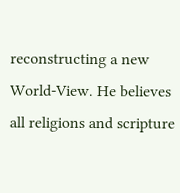reconstructing a new World-View. He believes all religions and scripture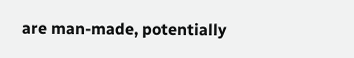are man-made, potentially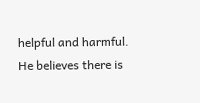helpful and harmful. He believes there is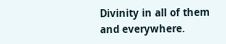Divinity in all of them and everywhere.